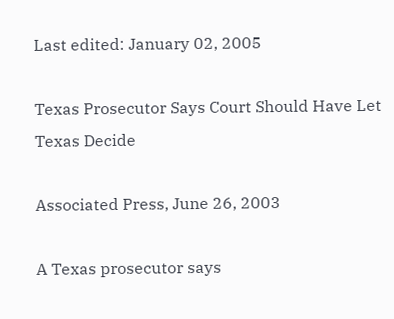Last edited: January 02, 2005

Texas Prosecutor Says Court Should Have Let Texas Decide

Associated Press, June 26, 2003

A Texas prosecutor says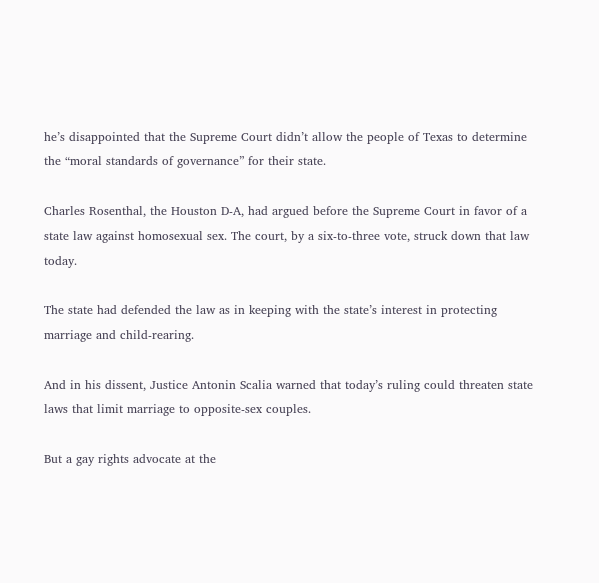he’s disappointed that the Supreme Court didn’t allow the people of Texas to determine the “moral standards of governance” for their state.

Charles Rosenthal, the Houston D-A, had argued before the Supreme Court in favor of a state law against homosexual sex. The court, by a six-to-three vote, struck down that law today.

The state had defended the law as in keeping with the state’s interest in protecting marriage and child-rearing.

And in his dissent, Justice Antonin Scalia warned that today’s ruling could threaten state laws that limit marriage to opposite-sex couples.

But a gay rights advocate at the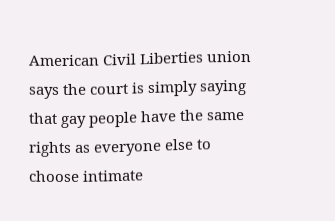American Civil Liberties union says the court is simply saying that gay people have the same rights as everyone else to choose intimate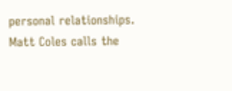personal relationships. Matt Coles calls the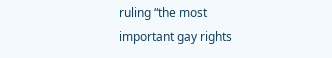ruling “the most important gay rights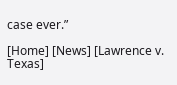case ever.”

[Home] [News] [Lawrence v. Texas]